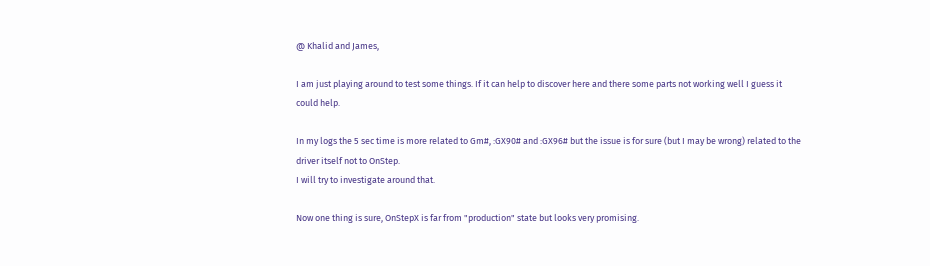@ Khalid and James,

I am just playing around to test some things. If it can help to discover here and there some parts not working well I guess it could help.

In my logs the 5 sec time is more related to Gm#, :GX90# and :GX96# but the issue is for sure (but I may be wrong) related to the driver itself not to OnStep.
I will try to investigate around that.

Now one thing is sure, OnStepX is far from "production" state but looks very promising.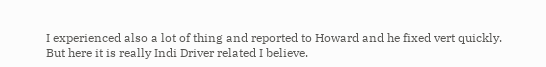I experienced also a lot of thing and reported to Howard and he fixed vert quickly.
But here it is really Indi Driver related I believe.